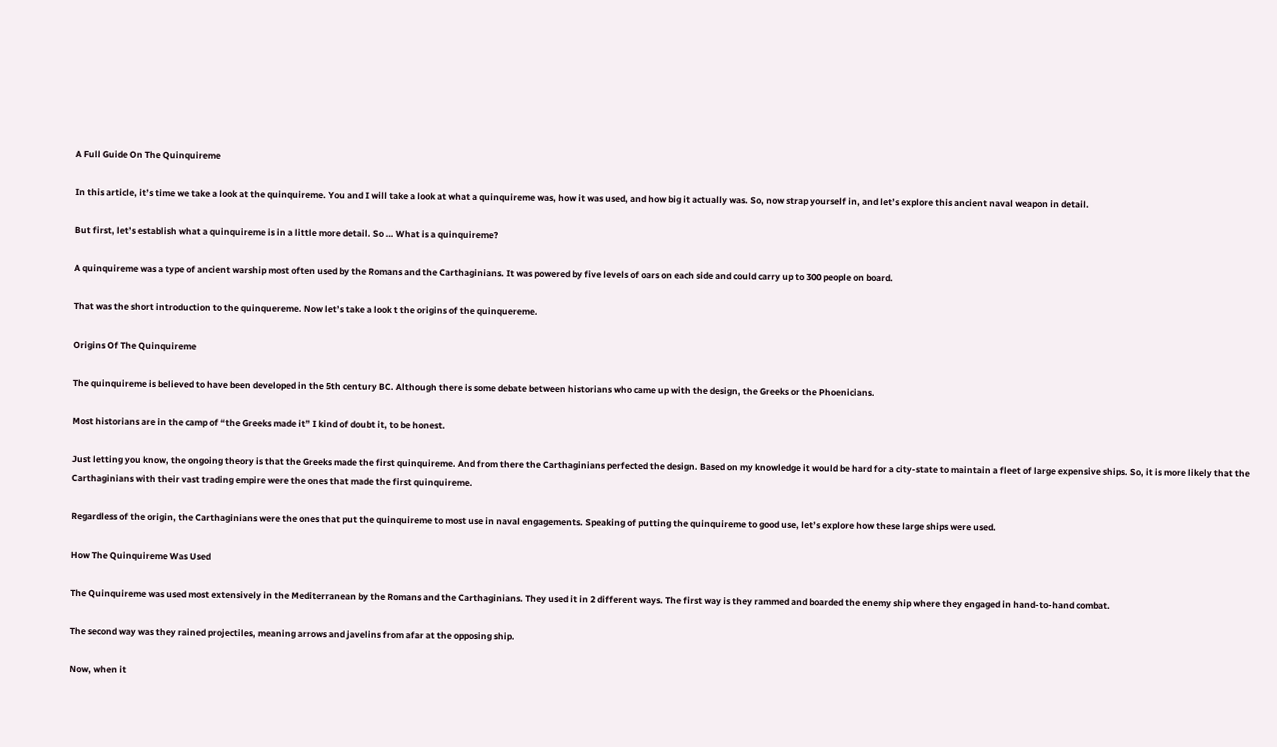A Full Guide On The Quinquireme

In this article, it’s time we take a look at the quinquireme. You and I will take a look at what a quinquireme was, how it was used, and how big it actually was. So, now strap yourself in, and let’s explore this ancient naval weapon in detail.

But first, let’s establish what a quinquireme is in a little more detail. So … What is a quinquireme?

A quinquireme was a type of ancient warship most often used by the Romans and the Carthaginians. It was powered by five levels of oars on each side and could carry up to 300 people on board.

That was the short introduction to the quinquereme. Now let’s take a look t the origins of the quinquereme.

Origins Of The Quinquireme

The quinquireme is believed to have been developed in the 5th century BC. Although there is some debate between historians who came up with the design, the Greeks or the Phoenicians.

Most historians are in the camp of “the Greeks made it” I kind of doubt it, to be honest.

Just letting you know, the ongoing theory is that the Greeks made the first quinquireme. And from there the Carthaginians perfected the design. Based on my knowledge it would be hard for a city-state to maintain a fleet of large expensive ships. So, it is more likely that the Carthaginians with their vast trading empire were the ones that made the first quinquireme.

Regardless of the origin, the Carthaginians were the ones that put the quinquireme to most use in naval engagements. Speaking of putting the quinquireme to good use, let’s explore how these large ships were used.

How The Quinquireme Was Used

The Quinquireme was used most extensively in the Mediterranean by the Romans and the Carthaginians. They used it in 2 different ways. The first way is they rammed and boarded the enemy ship where they engaged in hand-to-hand combat.

The second way was they rained projectiles, meaning arrows and javelins from afar at the opposing ship.

Now, when it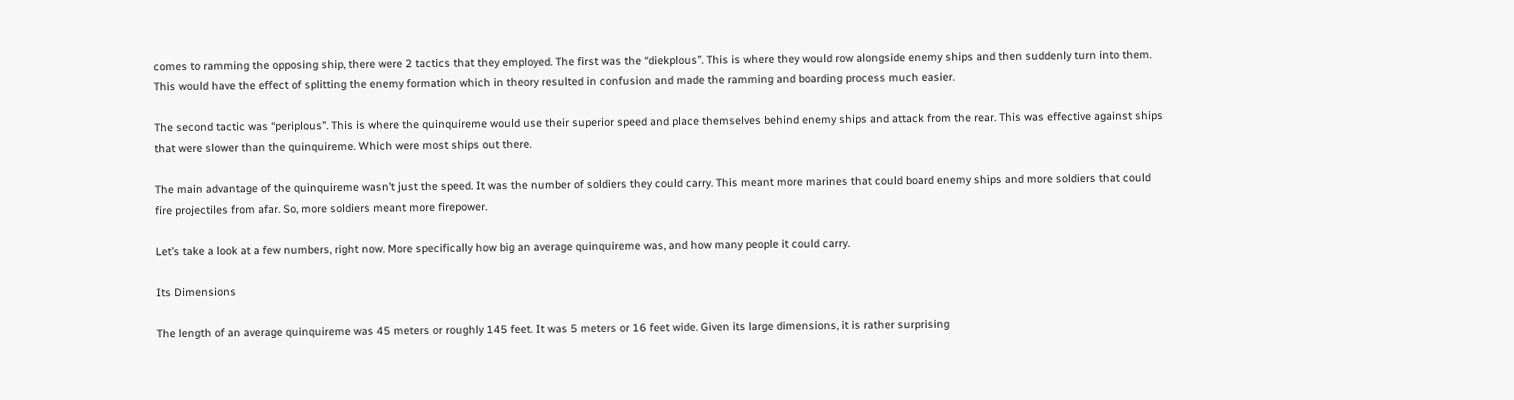comes to ramming the opposing ship, there were 2 tactics that they employed. The first was the “diekplous”. This is where they would row alongside enemy ships and then suddenly turn into them. This would have the effect of splitting the enemy formation which in theory resulted in confusion and made the ramming and boarding process much easier.

The second tactic was “periplous”. This is where the quinquireme would use their superior speed and place themselves behind enemy ships and attack from the rear. This was effective against ships that were slower than the quinquireme. Which were most ships out there.

The main advantage of the quinquireme wasn’t just the speed. It was the number of soldiers they could carry. This meant more marines that could board enemy ships and more soldiers that could fire projectiles from afar. So, more soldiers meant more firepower.

Let’s take a look at a few numbers, right now. More specifically how big an average quinquireme was, and how many people it could carry.

Its Dimensions

The length of an average quinquireme was 45 meters or roughly 145 feet. It was 5 meters or 16 feet wide. Given its large dimensions, it is rather surprising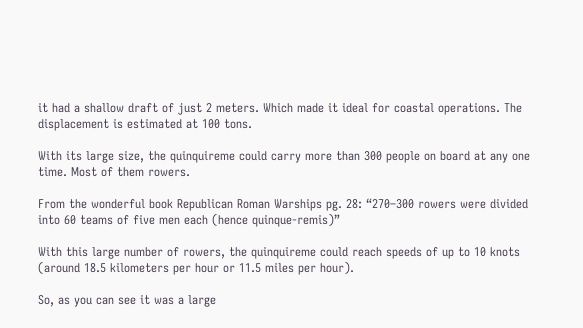it had a shallow draft of just 2 meters. Which made it ideal for coastal operations. The displacement is estimated at 100 tons.

With its large size, the quinquireme could carry more than 300 people on board at any one time. Most of them rowers.

From the wonderful book Republican Roman Warships pg. 28: “270–300 rowers were divided into 60 teams of five men each (hence quinque-remis)”

With this large number of rowers, the quinquireme could reach speeds of up to 10 knots (around 18.5 kilometers per hour or 11.5 miles per hour).

So, as you can see it was a large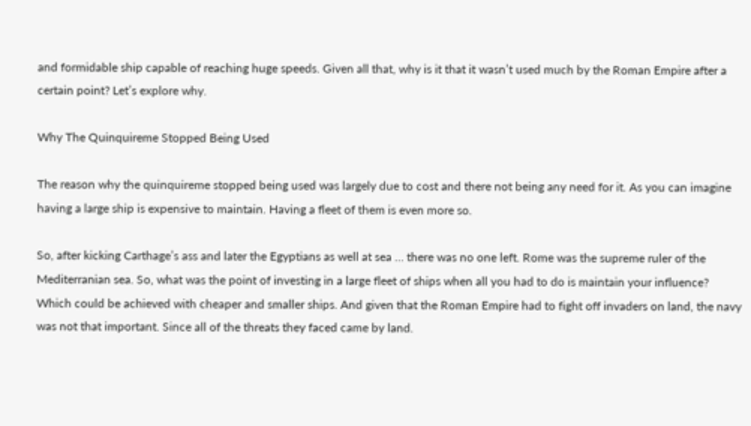and formidable ship capable of reaching huge speeds. Given all that, why is it that it wasn’t used much by the Roman Empire after a certain point? Let’s explore why.

Why The Quinquireme Stopped Being Used

The reason why the quinquireme stopped being used was largely due to cost and there not being any need for it. As you can imagine having a large ship is expensive to maintain. Having a fleet of them is even more so.

So, after kicking Carthage’s ass and later the Egyptians as well at sea … there was no one left. Rome was the supreme ruler of the Mediterranian sea. So, what was the point of investing in a large fleet of ships when all you had to do is maintain your influence? Which could be achieved with cheaper and smaller ships. And given that the Roman Empire had to fight off invaders on land, the navy was not that important. Since all of the threats they faced came by land.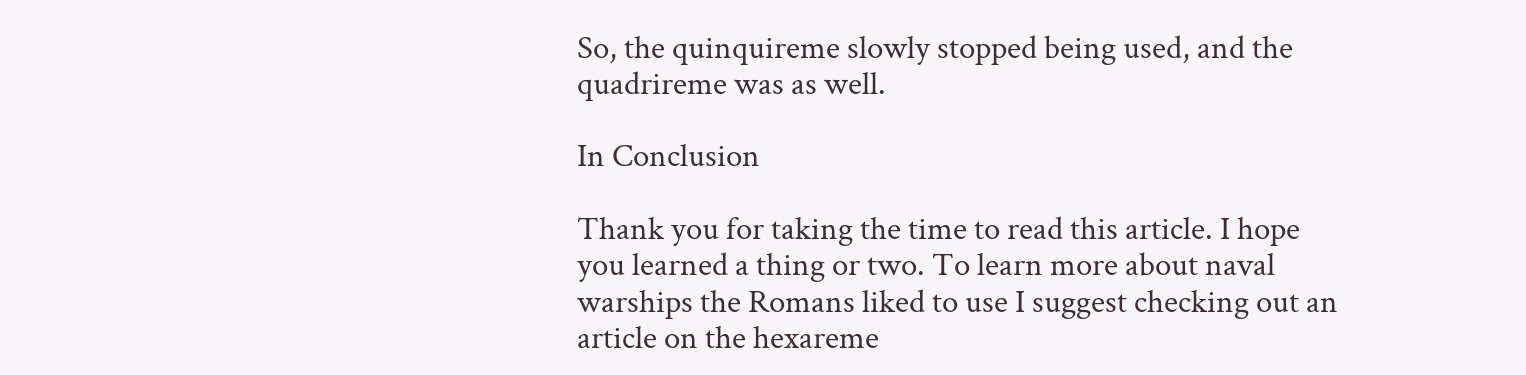So, the quinquireme slowly stopped being used, and the quadrireme was as well.

In Conclusion

Thank you for taking the time to read this article. I hope you learned a thing or two. To learn more about naval warships the Romans liked to use I suggest checking out an article on the hexareme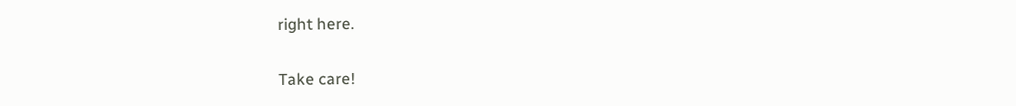right here.

Take care!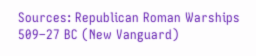Sources: Republican Roman Warships 509–27 BC (New Vanguard)